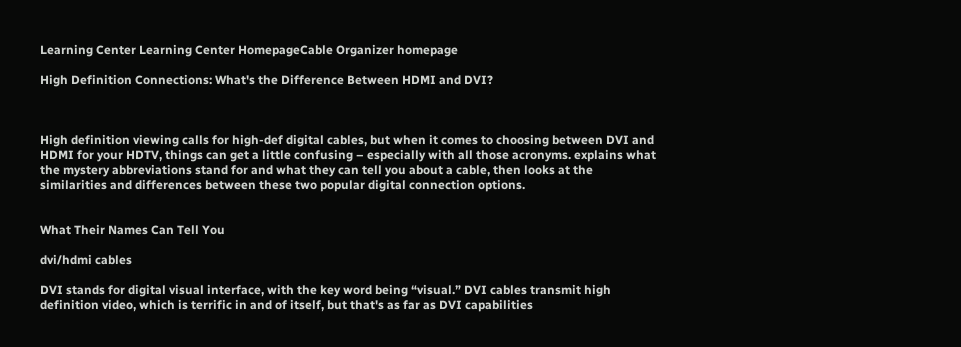Learning Center Learning Center HomepageCable Organizer homepage

High Definition Connections: What's the Difference Between HDMI and DVI?



High definition viewing calls for high-def digital cables, but when it comes to choosing between DVI and HDMI for your HDTV, things can get a little confusing – especially with all those acronyms. explains what the mystery abbreviations stand for and what they can tell you about a cable, then looks at the similarities and differences between these two popular digital connection options.


What Their Names Can Tell You

dvi/hdmi cables

DVI stands for digital visual interface, with the key word being “visual.” DVI cables transmit high definition video, which is terrific in and of itself, but that's as far as DVI capabilities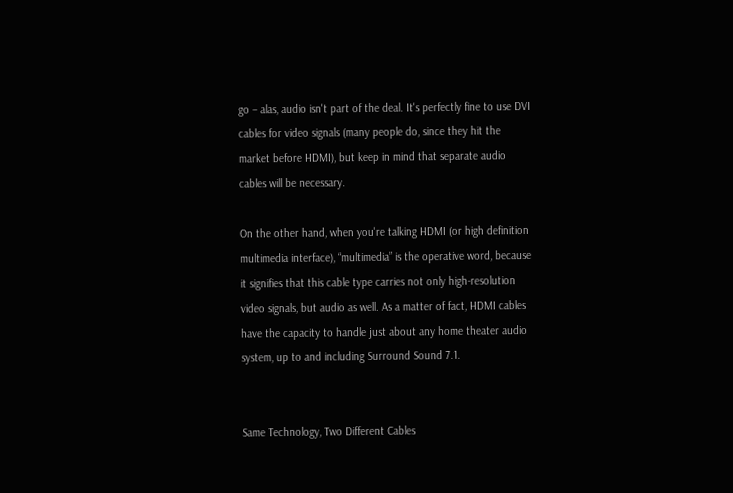go – alas, audio isn't part of the deal. It's perfectly fine to use DVI cables for video signals (many people do, since they hit the market before HDMI), but keep in mind that separate audio cables will be necessary.

On the other hand, when you're talking HDMI (or high definition multimedia interface), “multimedia” is the operative word, because it signifies that this cable type carries not only high-resolution video signals, but audio as well. As a matter of fact, HDMI cables have the capacity to handle just about any home theater audio system, up to and including Surround Sound 7.1.


Same Technology, Two Different Cables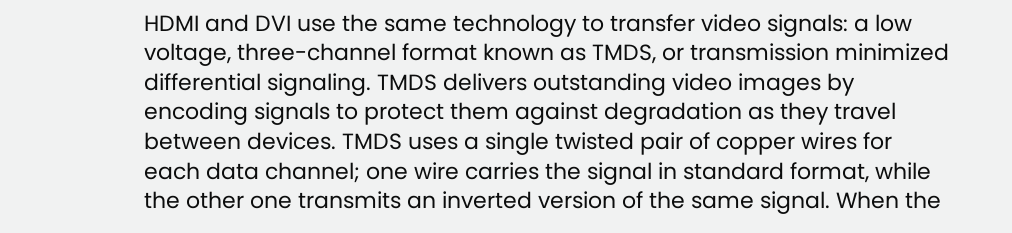HDMI and DVI use the same technology to transfer video signals: a low voltage, three-channel format known as TMDS, or transmission minimized differential signaling. TMDS delivers outstanding video images by encoding signals to protect them against degradation as they travel between devices. TMDS uses a single twisted pair of copper wires for each data channel; one wire carries the signal in standard format, while the other one transmits an inverted version of the same signal. When the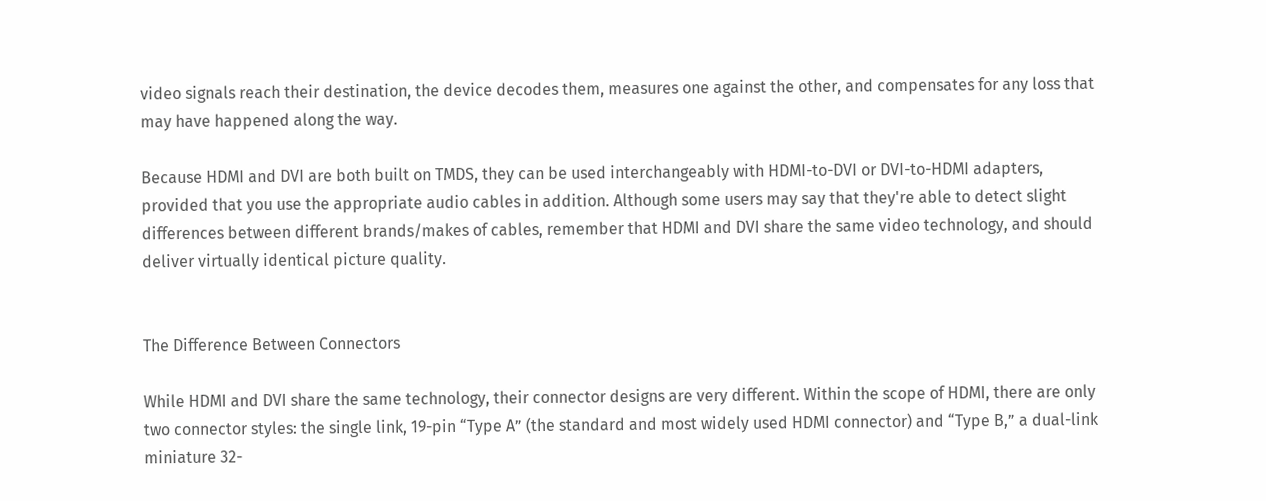video signals reach their destination, the device decodes them, measures one against the other, and compensates for any loss that may have happened along the way.

Because HDMI and DVI are both built on TMDS, they can be used interchangeably with HDMI-to-DVI or DVI-to-HDMI adapters, provided that you use the appropriate audio cables in addition. Although some users may say that they're able to detect slight differences between different brands/makes of cables, remember that HDMI and DVI share the same video technology, and should deliver virtually identical picture quality.


The Difference Between Connectors

While HDMI and DVI share the same technology, their connector designs are very different. Within the scope of HDMI, there are only two connector styles: the single link, 19-pin “Type A” (the standard and most widely used HDMI connector) and “Type B,” a dual-link miniature 32-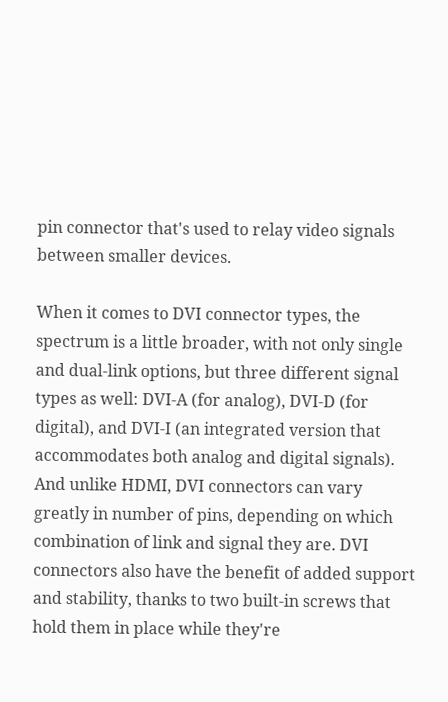pin connector that's used to relay video signals between smaller devices.

When it comes to DVI connector types, the spectrum is a little broader, with not only single and dual-link options, but three different signal types as well: DVI-A (for analog), DVI-D (for digital), and DVI-I (an integrated version that accommodates both analog and digital signals). And unlike HDMI, DVI connectors can vary greatly in number of pins, depending on which combination of link and signal they are. DVI connectors also have the benefit of added support and stability, thanks to two built-in screws that hold them in place while they're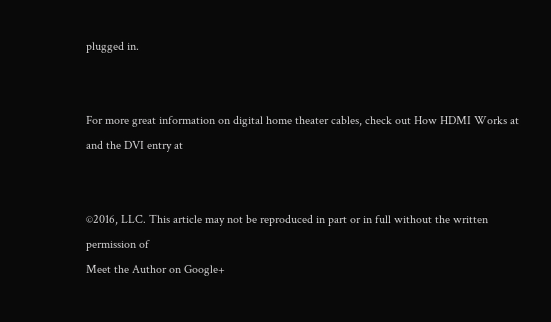plugged in.


For more great information on digital home theater cables, check out How HDMI Works at and the DVI entry at


©2016, LLC. This article may not be reproduced in part or in full without the written permission of
Meet the Author on Google+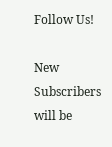Follow Us!

New Subscribers will be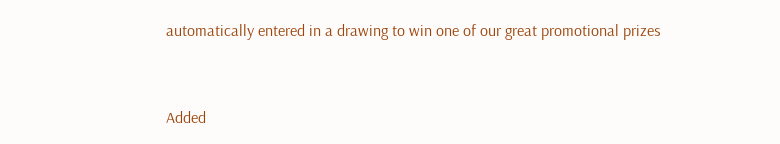automatically entered in a drawing to win one of our great promotional prizes


Added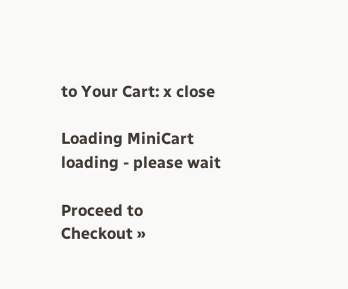to Your Cart: x close

Loading MiniCart
loading - please wait

Proceed to
Checkout »